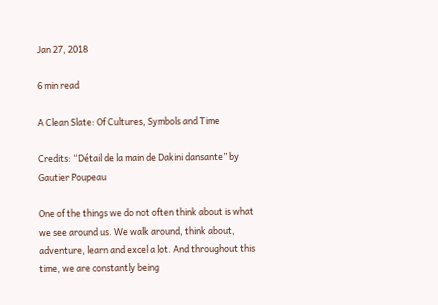Jan 27, 2018

6 min read

A Clean Slate: Of Cultures, Symbols and Time

Credits: “Détail de la main de Dakini dansante” by Gautier Poupeau

One of the things we do not often think about is what we see around us. We walk around, think about, adventure, learn and excel a lot. And throughout this time, we are constantly being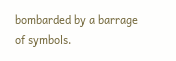bombarded by a barrage of symbols.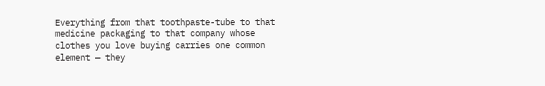Everything from that toothpaste-tube to that medicine packaging to that company whose clothes you love buying carries one common element — they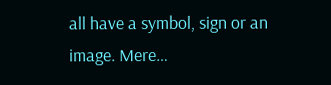all have a symbol, sign or an image. Mere…